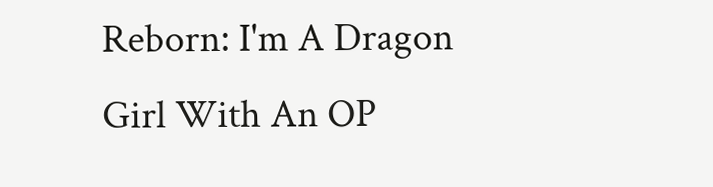Reborn: I'm A Dragon Girl With An OP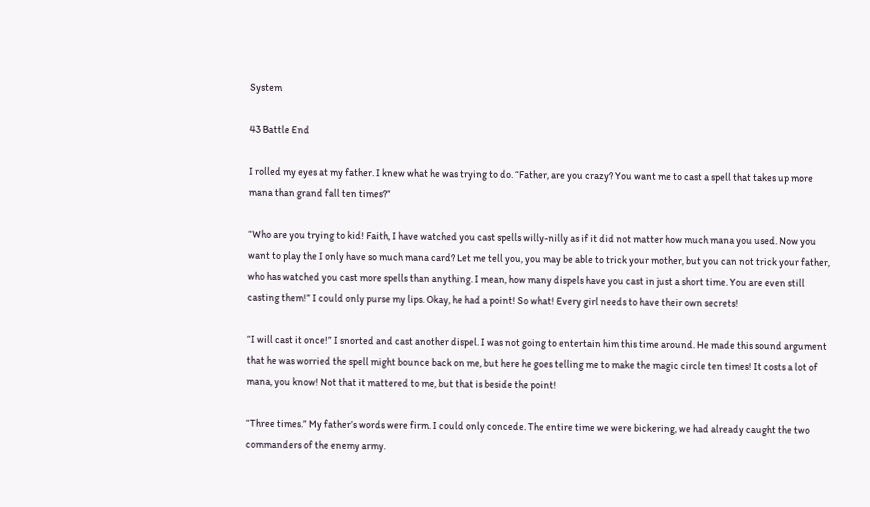System

43 Battle End

I rolled my eyes at my father. I knew what he was trying to do. “Father, are you crazy? You want me to cast a spell that takes up more mana than grand fall ten times?”

“Who are you trying to kid! Faith, I have watched you cast spells willy-nilly as if it did not matter how much mana you used. Now you want to play the I only have so much mana card? Let me tell you, you may be able to trick your mother, but you can not trick your father, who has watched you cast more spells than anything. I mean, how many dispels have you cast in just a short time. You are even still casting them!” I could only purse my lips. Okay, he had a point! So what! Every girl needs to have their own secrets!

“I will cast it once!” I snorted and cast another dispel. I was not going to entertain him this time around. He made this sound argument that he was worried the spell might bounce back on me, but here he goes telling me to make the magic circle ten times! It costs a lot of mana, you know! Not that it mattered to me, but that is beside the point!

“Three times.” My father’s words were firm. I could only concede. The entire time we were bickering, we had already caught the two commanders of the enemy army.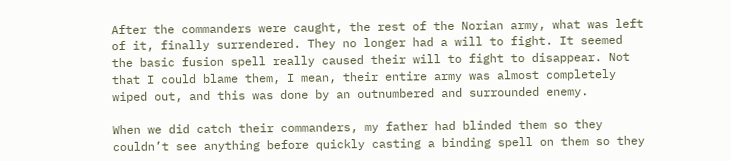After the commanders were caught, the rest of the Norian army, what was left of it, finally surrendered. They no longer had a will to fight. It seemed the basic fusion spell really caused their will to fight to disappear. Not that I could blame them, I mean, their entire army was almost completely wiped out, and this was done by an outnumbered and surrounded enemy.

When we did catch their commanders, my father had blinded them so they couldn’t see anything before quickly casting a binding spell on them so they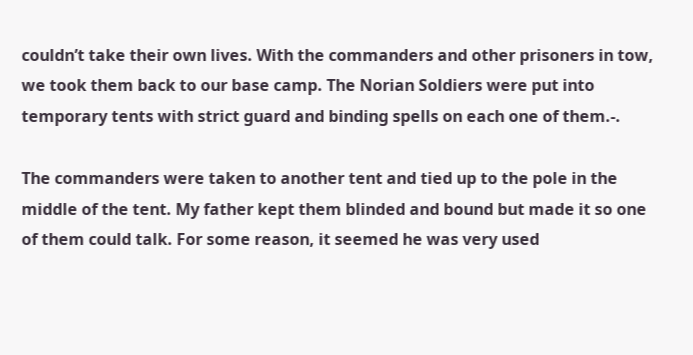couldn’t take their own lives. With the commanders and other prisoners in tow, we took them back to our base camp. The Norian Soldiers were put into temporary tents with strict guard and binding spells on each one of them.-.

The commanders were taken to another tent and tied up to the pole in the middle of the tent. My father kept them blinded and bound but made it so one of them could talk. For some reason, it seemed he was very used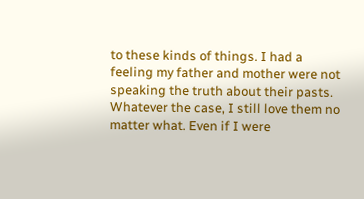to these kinds of things. I had a feeling my father and mother were not speaking the truth about their pasts. Whatever the case, I still love them no matter what. Even if I were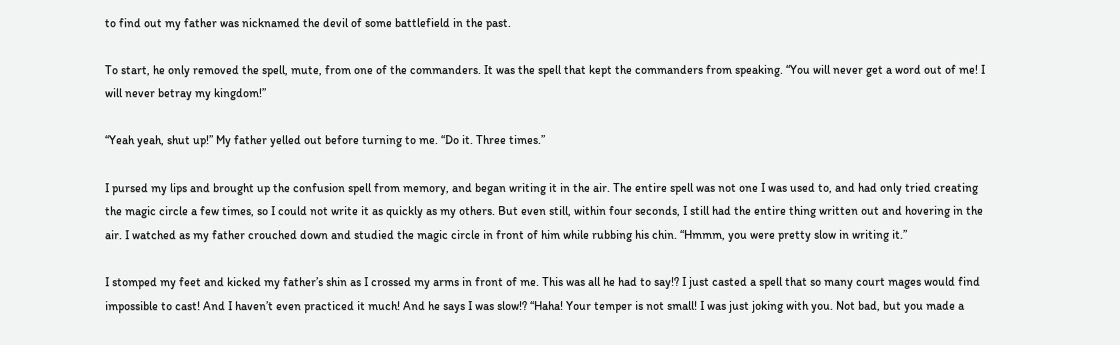to find out my father was nicknamed the devil of some battlefield in the past.

To start, he only removed the spell, mute, from one of the commanders. It was the spell that kept the commanders from speaking. “You will never get a word out of me! I will never betray my kingdom!”

“Yeah yeah, shut up!” My father yelled out before turning to me. “Do it. Three times.”

I pursed my lips and brought up the confusion spell from memory, and began writing it in the air. The entire spell was not one I was used to, and had only tried creating the magic circle a few times, so I could not write it as quickly as my others. But even still, within four seconds, I still had the entire thing written out and hovering in the air. I watched as my father crouched down and studied the magic circle in front of him while rubbing his chin. “Hmmm, you were pretty slow in writing it.”

I stomped my feet and kicked my father’s shin as I crossed my arms in front of me. This was all he had to say!? I just casted a spell that so many court mages would find impossible to cast! And I haven’t even practiced it much! And he says I was slow!? “Haha! Your temper is not small! I was just joking with you. Not bad, but you made a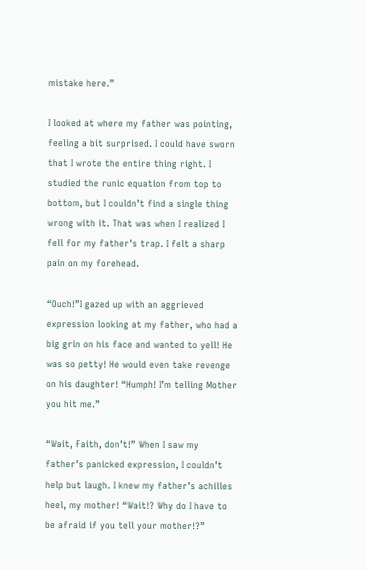mistake here.”

I looked at where my father was pointing, feeling a bit surprised. I could have sworn that I wrote the entire thing right. I studied the runic equation from top to bottom, but I couldn’t find a single thing wrong with it. That was when I realized I fell for my father’s trap. I felt a sharp pain on my forehead.

“Ouch!”I gazed up with an aggrieved expression looking at my father, who had a big grin on his face and wanted to yell! He was so petty! He would even take revenge on his daughter! “Humph! I’m telling Mother you hit me.”

“Wait, Faith, don’t!” When I saw my father’s panicked expression, I couldn’t help but laugh. I knew my father’s achilles heel, my mother! “Wait!? Why do I have to be afraid if you tell your mother!?”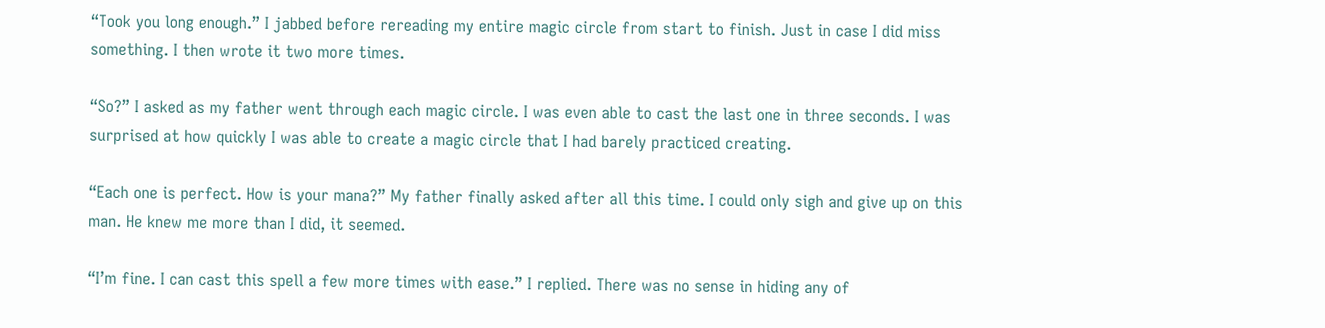“Took you long enough.” I jabbed before rereading my entire magic circle from start to finish. Just in case I did miss something. I then wrote it two more times.

“So?” I asked as my father went through each magic circle. I was even able to cast the last one in three seconds. I was surprised at how quickly I was able to create a magic circle that I had barely practiced creating.

“Each one is perfect. How is your mana?” My father finally asked after all this time. I could only sigh and give up on this man. He knew me more than I did, it seemed.

“I’m fine. I can cast this spell a few more times with ease.” I replied. There was no sense in hiding any of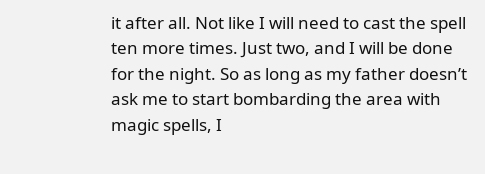it after all. Not like I will need to cast the spell ten more times. Just two, and I will be done for the night. So as long as my father doesn’t ask me to start bombarding the area with magic spells, I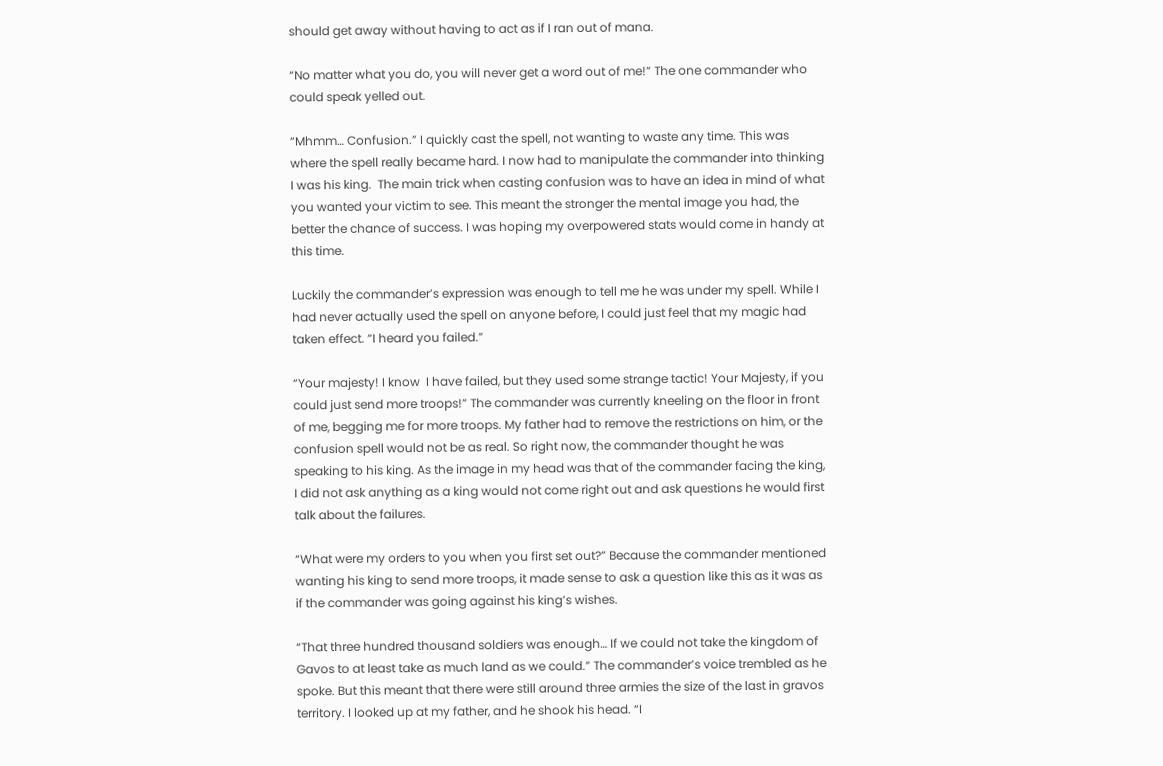should get away without having to act as if I ran out of mana.

“No matter what you do, you will never get a word out of me!” The one commander who could speak yelled out.

“Mhmm… Confusion.” I quickly cast the spell, not wanting to waste any time. This was where the spell really became hard. I now had to manipulate the commander into thinking I was his king.  The main trick when casting confusion was to have an idea in mind of what you wanted your victim to see. This meant the stronger the mental image you had, the better the chance of success. I was hoping my overpowered stats would come in handy at this time.

Luckily the commander’s expression was enough to tell me he was under my spell. While I had never actually used the spell on anyone before, I could just feel that my magic had taken effect. “I heard you failed.”

“Your majesty! I know  I have failed, but they used some strange tactic! Your Majesty, if you could just send more troops!” The commander was currently kneeling on the floor in front of me, begging me for more troops. My father had to remove the restrictions on him, or the confusion spell would not be as real. So right now, the commander thought he was speaking to his king. As the image in my head was that of the commander facing the king, I did not ask anything as a king would not come right out and ask questions he would first talk about the failures.

“What were my orders to you when you first set out?” Because the commander mentioned wanting his king to send more troops, it made sense to ask a question like this as it was as if the commander was going against his king’s wishes.

“That three hundred thousand soldiers was enough… If we could not take the kingdom of Gavos to at least take as much land as we could.” The commander’s voice trembled as he spoke. But this meant that there were still around three armies the size of the last in gravos territory. I looked up at my father, and he shook his head. “I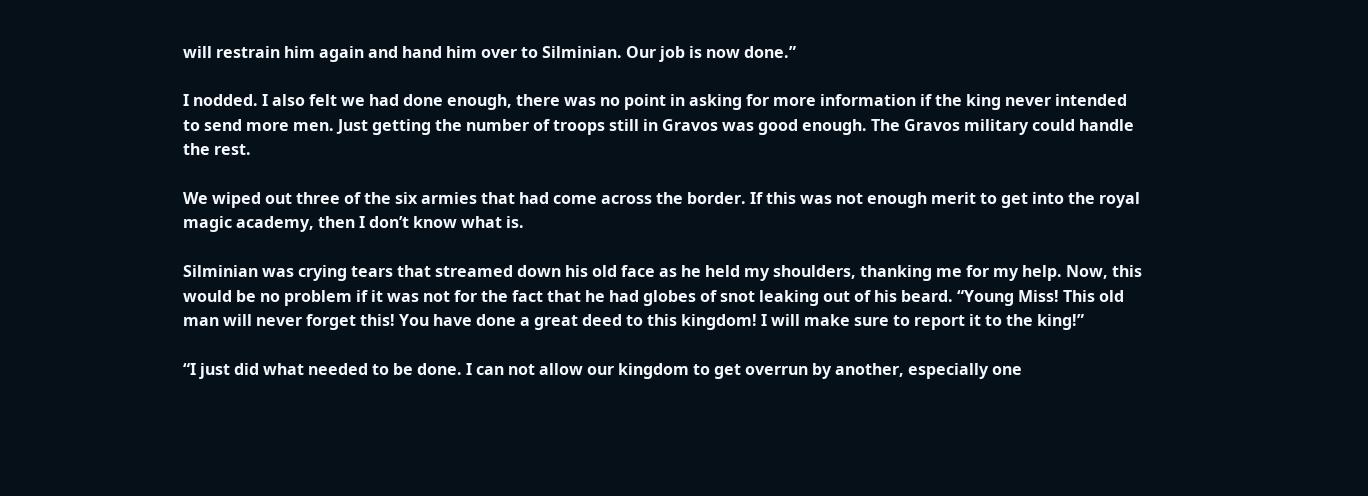will restrain him again and hand him over to Silminian. Our job is now done.”

I nodded. I also felt we had done enough, there was no point in asking for more information if the king never intended to send more men. Just getting the number of troops still in Gravos was good enough. The Gravos military could handle the rest.

We wiped out three of the six armies that had come across the border. If this was not enough merit to get into the royal magic academy, then I don’t know what is.

Silminian was crying tears that streamed down his old face as he held my shoulders, thanking me for my help. Now, this would be no problem if it was not for the fact that he had globes of snot leaking out of his beard. “Young Miss! This old man will never forget this! You have done a great deed to this kingdom! I will make sure to report it to the king!”

“I just did what needed to be done. I can not allow our kingdom to get overrun by another, especially one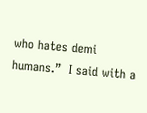who hates demi humans.”  I said with a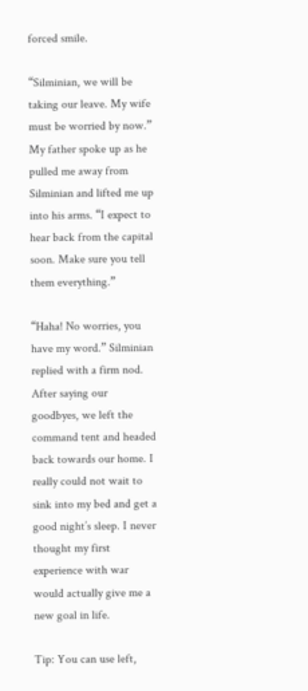forced smile.

“Silminian, we will be taking our leave. My wife must be worried by now.” My father spoke up as he pulled me away from Silminian and lifted me up into his arms. “I expect to hear back from the capital soon. Make sure you tell them everything.”

“Haha! No worries, you have my word.” Silminian replied with a firm nod. After saying our goodbyes, we left the command tent and headed back towards our home. I really could not wait to sink into my bed and get a good night’s sleep. I never thought my first experience with war would actually give me a new goal in life.

Tip: You can use left,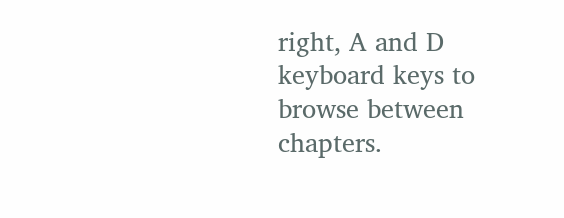right, A and D keyboard keys to browse between chapters.